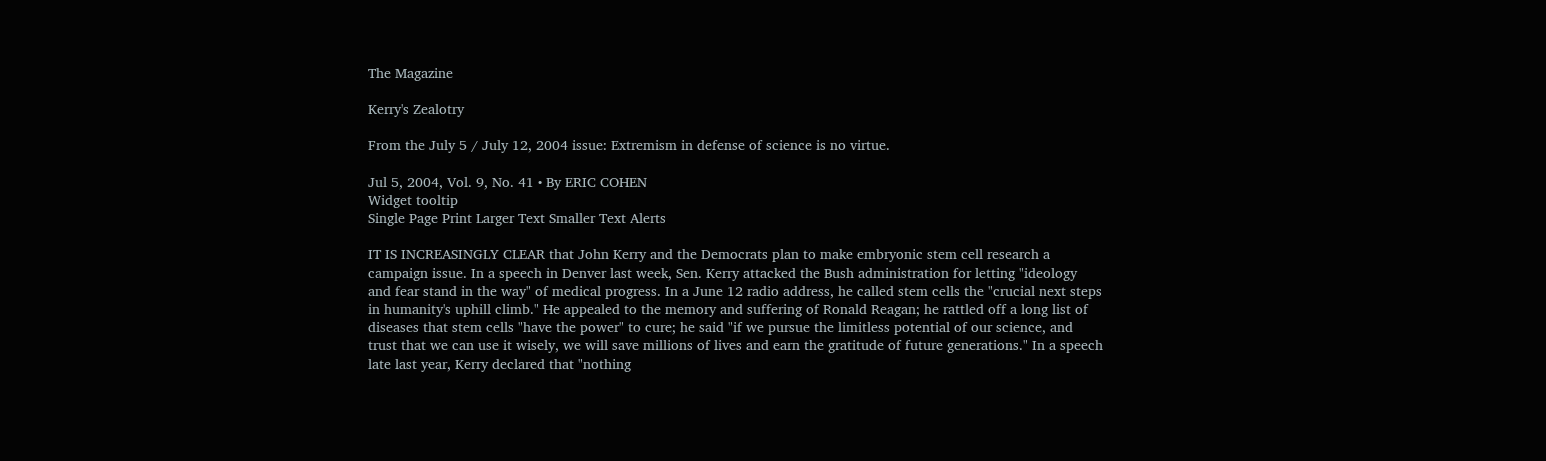The Magazine

Kerry's Zealotry

From the July 5 / July 12, 2004 issue: Extremism in defense of science is no virtue.

Jul 5, 2004, Vol. 9, No. 41 • By ERIC COHEN
Widget tooltip
Single Page Print Larger Text Smaller Text Alerts

IT IS INCREASINGLY CLEAR that John Kerry and the Democrats plan to make embryonic stem cell research a campaign issue. In a speech in Denver last week, Sen. Kerry attacked the Bush administration for letting "ideology and fear stand in the way" of medical progress. In a June 12 radio address, he called stem cells the "crucial next steps in humanity's uphill climb." He appealed to the memory and suffering of Ronald Reagan; he rattled off a long list of diseases that stem cells "have the power" to cure; he said "if we pursue the limitless potential of our science, and trust that we can use it wisely, we will save millions of lives and earn the gratitude of future generations." In a speech late last year, Kerry declared that "nothing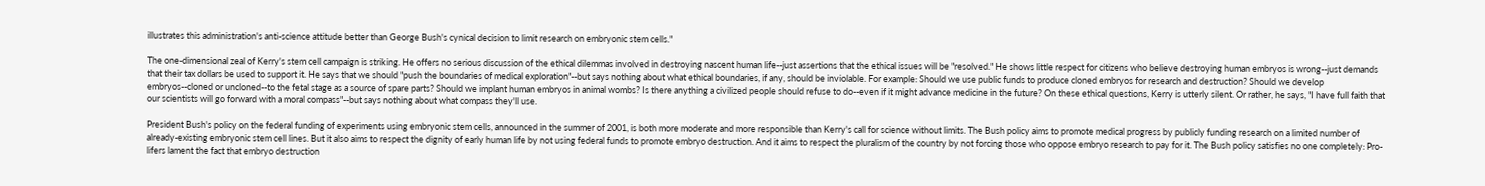illustrates this administration's anti-science attitude better than George Bush's cynical decision to limit research on embryonic stem cells."

The one-dimensional zeal of Kerry's stem cell campaign is striking. He offers no serious discussion of the ethical dilemmas involved in destroying nascent human life--just assertions that the ethical issues will be "resolved." He shows little respect for citizens who believe destroying human embryos is wrong--just demands that their tax dollars be used to support it. He says that we should "push the boundaries of medical exploration"--but says nothing about what ethical boundaries, if any, should be inviolable. For example: Should we use public funds to produce cloned embryos for research and destruction? Should we develop embryos--cloned or uncloned--to the fetal stage as a source of spare parts? Should we implant human embryos in animal wombs? Is there anything a civilized people should refuse to do--even if it might advance medicine in the future? On these ethical questions, Kerry is utterly silent. Or rather, he says, "I have full faith that our scientists will go forward with a moral compass"--but says nothing about what compass they'll use.

President Bush's policy on the federal funding of experiments using embryonic stem cells, announced in the summer of 2001, is both more moderate and more responsible than Kerry's call for science without limits. The Bush policy aims to promote medical progress by publicly funding research on a limited number of already-existing embryonic stem cell lines. But it also aims to respect the dignity of early human life by not using federal funds to promote embryo destruction. And it aims to respect the pluralism of the country by not forcing those who oppose embryo research to pay for it. The Bush policy satisfies no one completely: Pro-lifers lament the fact that embryo destruction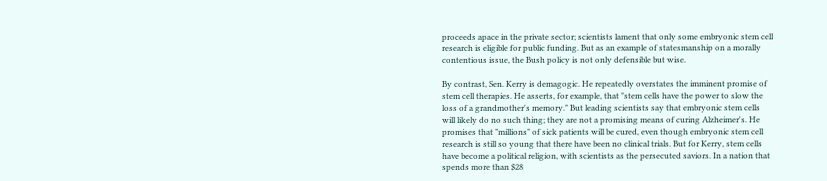proceeds apace in the private sector; scientists lament that only some embryonic stem cell research is eligible for public funding. But as an example of statesmanship on a morally contentious issue, the Bush policy is not only defensible but wise.

By contrast, Sen. Kerry is demagogic. He repeatedly overstates the imminent promise of stem cell therapies. He asserts, for example, that "stem cells have the power to slow the loss of a grandmother's memory." But leading scientists say that embryonic stem cells will likely do no such thing; they are not a promising means of curing Alzheimer's. He promises that "millions" of sick patients will be cured, even though embryonic stem cell research is still so young that there have been no clinical trials. But for Kerry, stem cells have become a political religion, with scientists as the persecuted saviors. In a nation that spends more than $28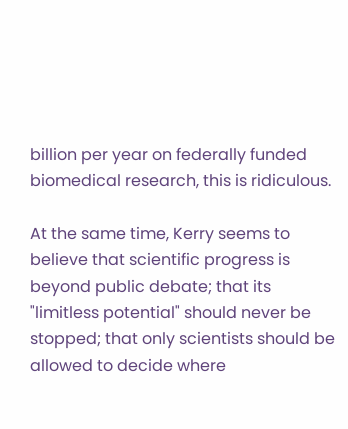billion per year on federally funded biomedical research, this is ridiculous.

At the same time, Kerry seems to believe that scientific progress is beyond public debate; that its "limitless potential" should never be stopped; that only scientists should be allowed to decide where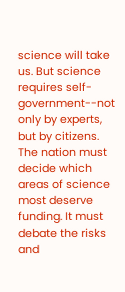science will take us. But science requires self-government--not only by experts, but by citizens. The nation must decide which areas of science most deserve funding. It must debate the risks and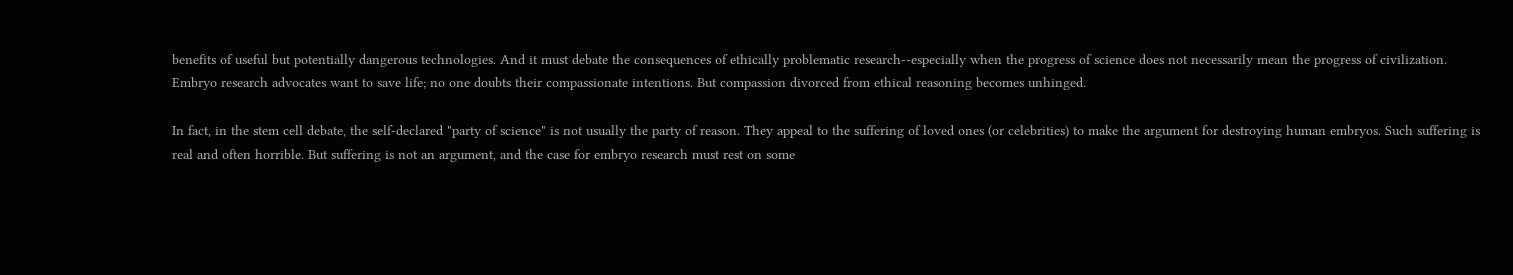benefits of useful but potentially dangerous technologies. And it must debate the consequences of ethically problematic research--especially when the progress of science does not necessarily mean the progress of civilization. Embryo research advocates want to save life; no one doubts their compassionate intentions. But compassion divorced from ethical reasoning becomes unhinged.

In fact, in the stem cell debate, the self-declared "party of science" is not usually the party of reason. They appeal to the suffering of loved ones (or celebrities) to make the argument for destroying human embryos. Such suffering is real and often horrible. But suffering is not an argument, and the case for embryo research must rest on some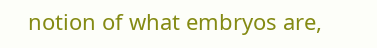notion of what embryos are,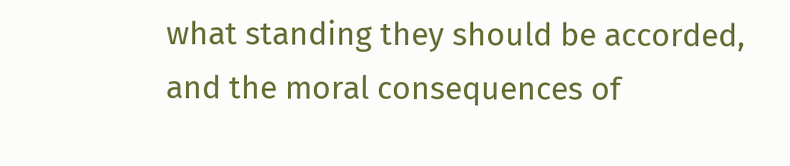what standing they should be accorded, and the moral consequences of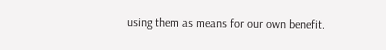using them as means for our own benefit.